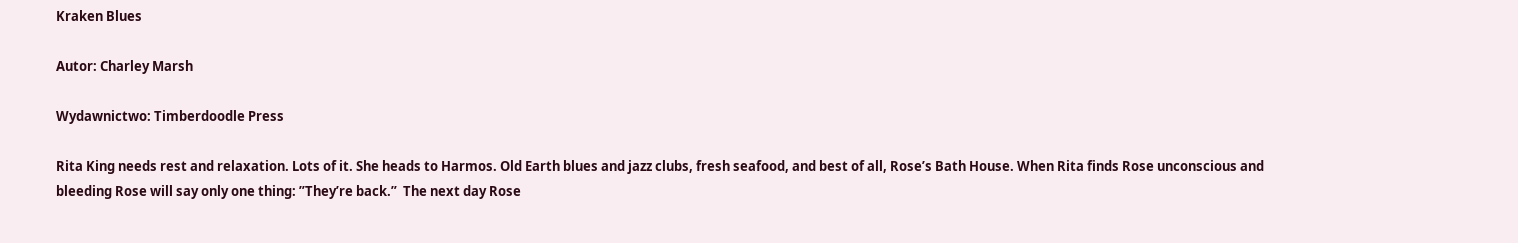Kraken Blues

Autor: Charley Marsh

Wydawnictwo: Timberdoodle Press

Rita King needs rest and relaxation. Lots of it. She heads to Harmos. Old Earth blues and jazz clubs, fresh seafood, and best of all, Rose’s Bath House. When Rita finds Rose unconscious and bleeding Rose will say only one thing: ”They’re back.”  The next day Rose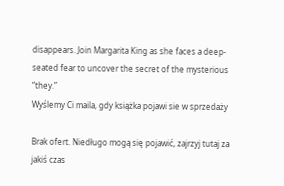disappears. Join Margarita King as she faces a deep-seated fear to uncover the secret of the mysterious “they.”
Wyślemy Ci maila, gdy książka pojawi sie w sprzedaży

Brak ofert. Niedługo mogą się pojawić, zajrzyj tutaj za jakiś czas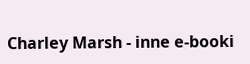Charley Marsh - inne e-booki